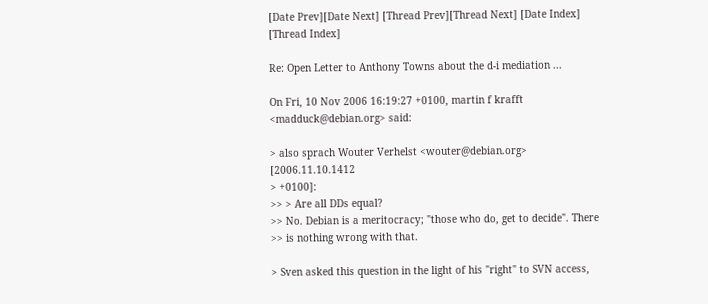[Date Prev][Date Next] [Thread Prev][Thread Next] [Date Index] [Thread Index]

Re: Open Letter to Anthony Towns about the d-i mediation ...

On Fri, 10 Nov 2006 16:19:27 +0100, martin f krafft <madduck@debian.org> said:

> also sprach Wouter Verhelst <wouter@debian.org> [2006.11.10.1412
> +0100]:
>> > Are all DDs equal?
>> No. Debian is a meritocracy; "those who do, get to decide". There
>> is nothing wrong with that.

> Sven asked this question in the light of his "right" to SVN access,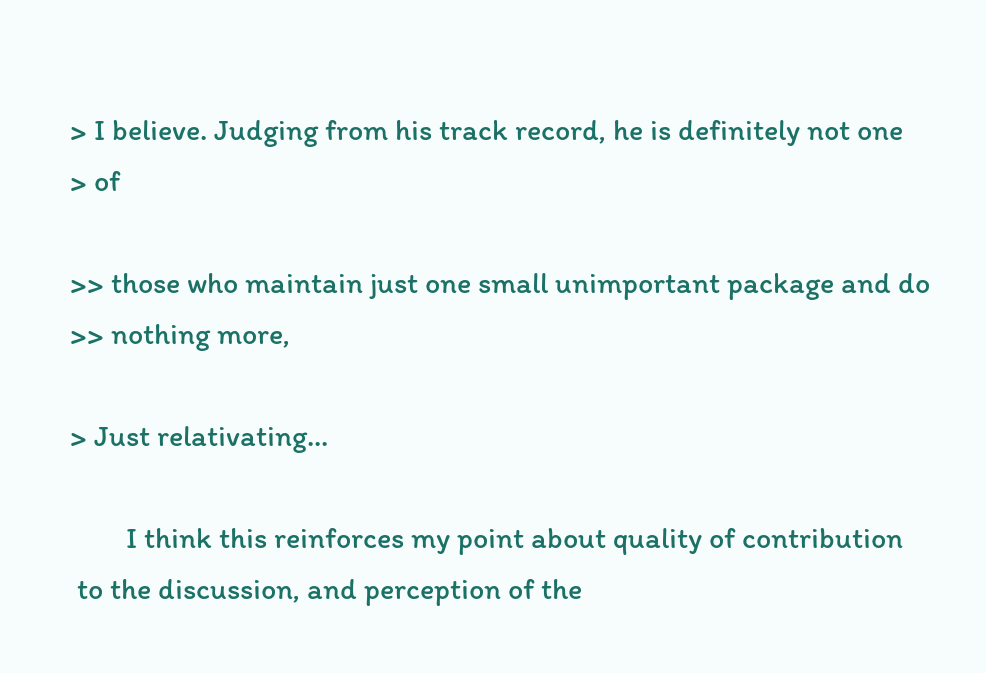> I believe. Judging from his track record, he is definitely not one
> of

>> those who maintain just one small unimportant package and do
>> nothing more,

> Just relativating...

        I think this reinforces my point about quality of contribution
 to the discussion, and perception of the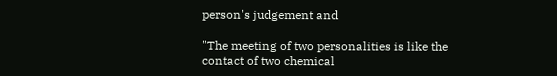person's judgement and

"The meeting of two personalities is like the contact of two chemical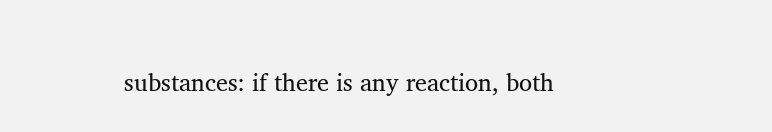substances: if there is any reaction, both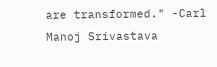are transformed." -Carl
Manoj Srivastava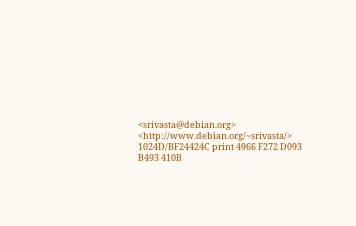<srivasta@debian.org> <http://www.debian.org/~srivasta/>
1024D/BF24424C print 4966 F272 D093 B493 410B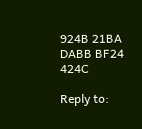924B 21BA DABB BF24 424C

Reply to: